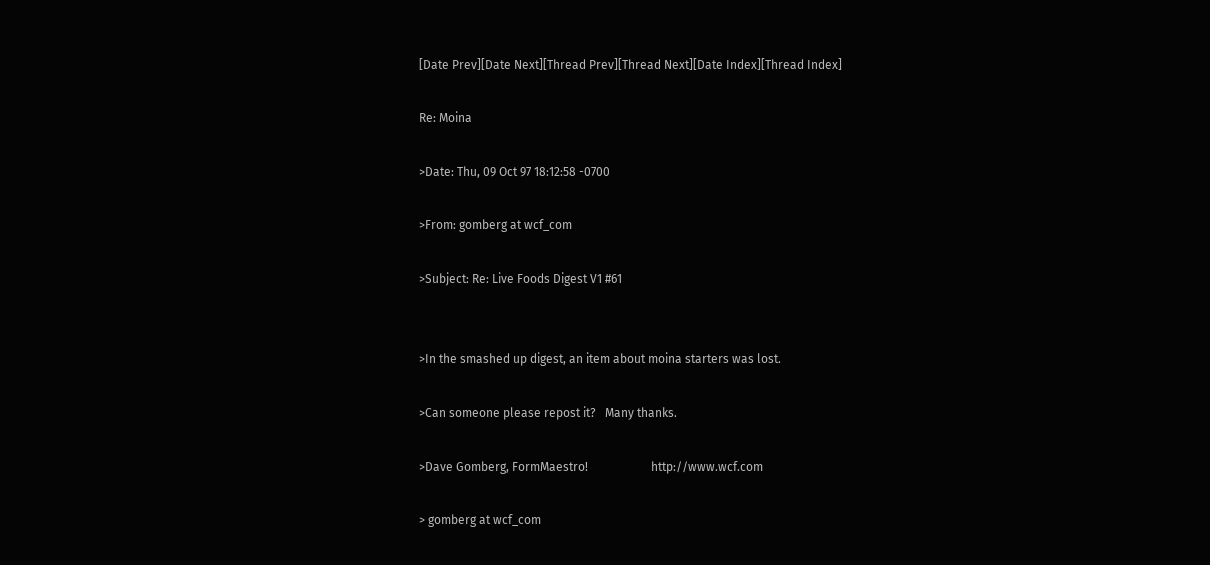[Date Prev][Date Next][Thread Prev][Thread Next][Date Index][Thread Index]

Re: Moina

>Date: Thu, 09 Oct 97 18:12:58 -0700

>From: gomberg at wcf_com

>Subject: Re: Live Foods Digest V1 #61


>In the smashed up digest, an item about moina starters was lost.

>Can someone please repost it?   Many thanks.

>Dave Gomberg, FormMaestro!                     http://www.wcf.com

> gomberg at wcf_com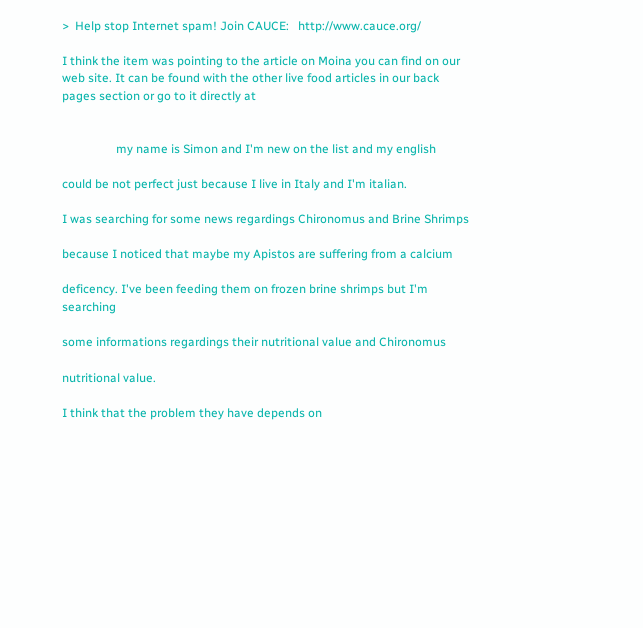>  Help stop Internet spam! Join CAUCE:   http://www.cauce.org/

I think the item was pointing to the article on Moina you can find on our web site. It can be found with the other live food articles in our back pages section or go to it directly at


                  my name is Simon and I'm new on the list and my english

could be not perfect just because I live in Italy and I'm italian.

I was searching for some news regardings Chironomus and Brine Shrimps

because I noticed that maybe my Apistos are suffering from a calcium

deficency. I've been feeding them on frozen brine shrimps but I'm searching

some informations regardings their nutritional value and Chironomus

nutritional value.

I think that the problem they have depends on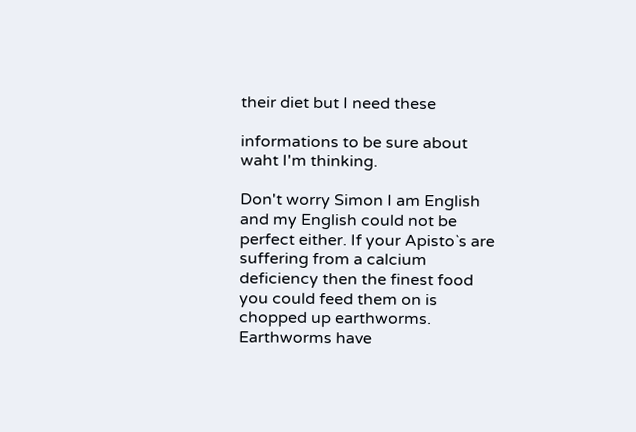their diet but I need these

informations to be sure about waht I'm thinking.

Don't worry Simon I am English and my English could not be perfect either. If your Apisto`s are suffering from a calcium deficiency then the finest food you could feed them on is chopped up earthworms. Earthworms have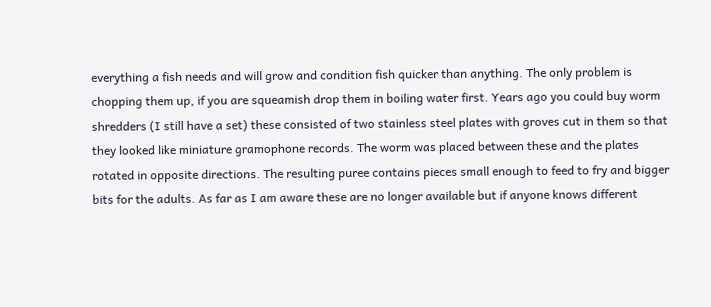everything a fish needs and will grow and condition fish quicker than anything. The only problem is chopping them up, if you are squeamish drop them in boiling water first. Years ago you could buy worm shredders (I still have a set) these consisted of two stainless steel plates with groves cut in them so that they looked like miniature gramophone records. The worm was placed between these and the plates rotated in opposite directions. The resulting puree contains pieces small enough to feed to fry and bigger bits for the adults. As far as I am aware these are no longer available but if anyone knows different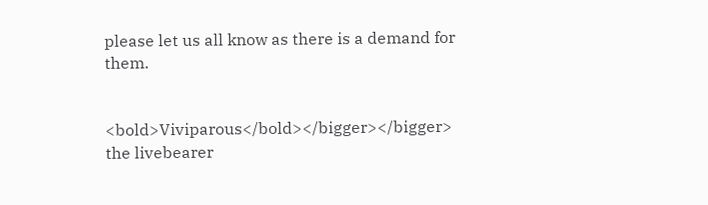please let us all know as there is a demand for them.


<bold>Viviparous</bold></bigger></bigger> the livebearer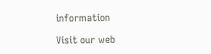information

Visit our web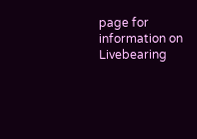page for information on Livebearing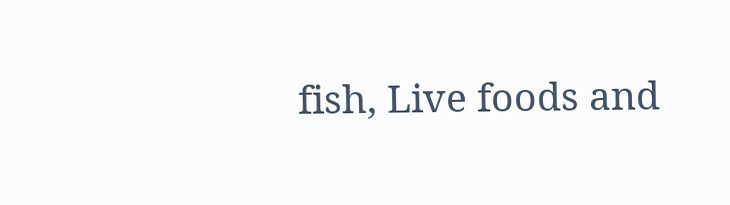fish, Live foods and